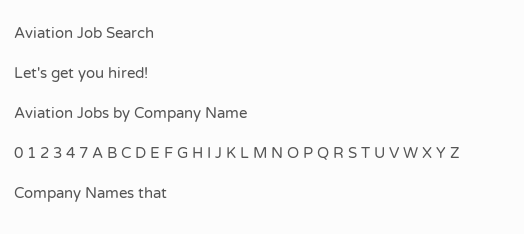Aviation Job Search

Let's get you hired!

Aviation Jobs by Company Name

0 1 2 3 4 7 A B C D E F G H I J K L M N O P Q R S T U V W X Y Z

Company Names that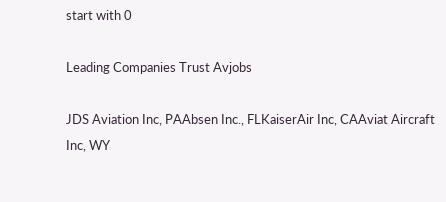start with 0

Leading Companies Trust Avjobs

JDS Aviation Inc, PAAbsen Inc., FLKaiserAir Inc, CAAviat Aircraft Inc, WY